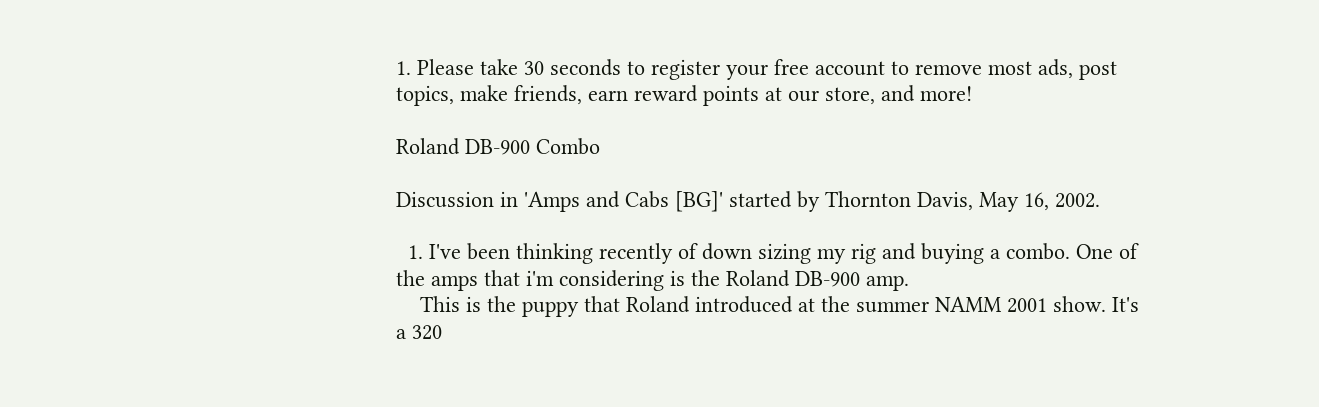1. Please take 30 seconds to register your free account to remove most ads, post topics, make friends, earn reward points at our store, and more!

Roland DB-900 Combo

Discussion in 'Amps and Cabs [BG]' started by Thornton Davis, May 16, 2002.

  1. I've been thinking recently of down sizing my rig and buying a combo. One of the amps that i'm considering is the Roland DB-900 amp.
    This is the puppy that Roland introduced at the summer NAMM 2001 show. It's a 320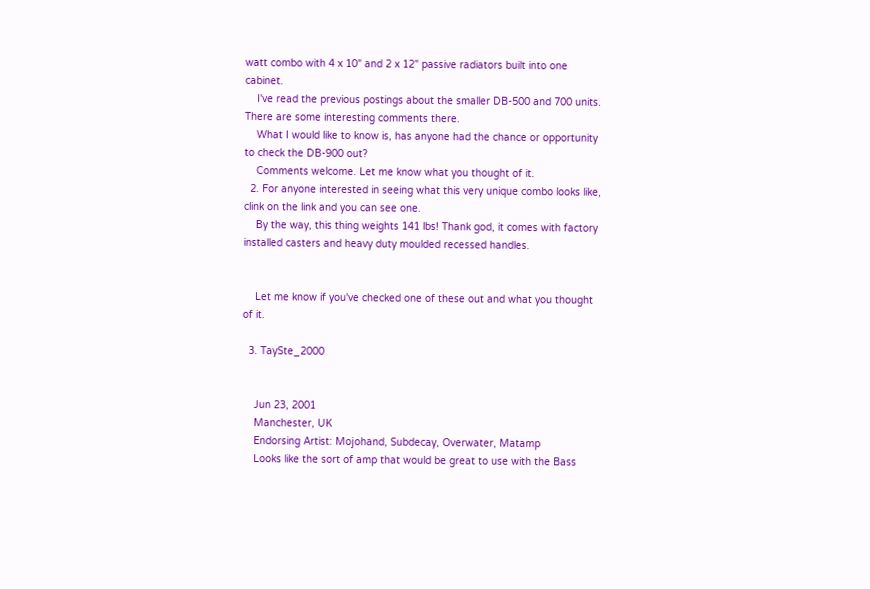watt combo with 4 x 10" and 2 x 12" passive radiators built into one cabinet.
    I've read the previous postings about the smaller DB-500 and 700 units. There are some interesting comments there.
    What I would like to know is, has anyone had the chance or opportunity to check the DB-900 out?
    Comments welcome. Let me know what you thought of it.
  2. For anyone interested in seeing what this very unique combo looks like, clink on the link and you can see one.
    By the way, this thing weights 141 lbs! Thank god, it comes with factory installed casters and heavy duty moulded recessed handles.


    Let me know if you've checked one of these out and what you thought of it.

  3. TaySte_2000


    Jun 23, 2001
    Manchester, UK
    Endorsing Artist: Mojohand, Subdecay, Overwater, Matamp
    Looks like the sort of amp that would be great to use with the Bass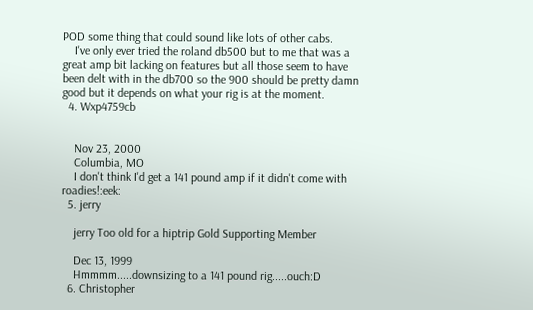POD some thing that could sound like lots of other cabs.
    I've only ever tried the roland db500 but to me that was a great amp bit lacking on features but all those seem to have been delt with in the db700 so the 900 should be pretty damn good but it depends on what your rig is at the moment.
  4. Wxp4759cb


    Nov 23, 2000
    Columbia, MO
    I don't think I'd get a 141 pound amp if it didn't come with roadies!:eek:
  5. jerry

    jerry Too old for a hiptrip Gold Supporting Member

    Dec 13, 1999
    Hmmmm.....downsizing to a 141 pound rig.....ouch:D
  6. Christopher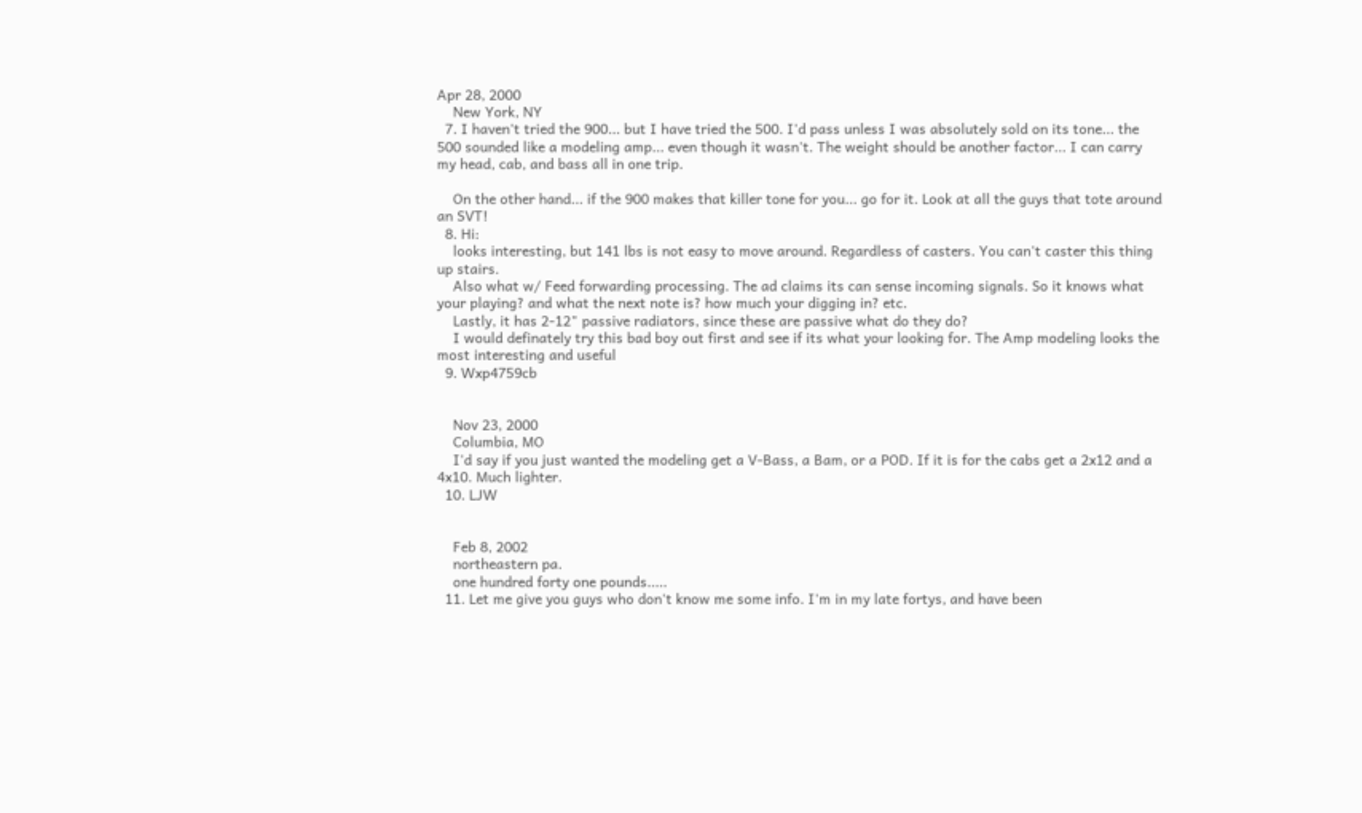Apr 28, 2000
    New York, NY
  7. I haven't tried the 900... but I have tried the 500. I'd pass unless I was absolutely sold on its tone... the 500 sounded like a modeling amp... even though it wasn't. The weight should be another factor... I can carry my head, cab, and bass all in one trip.

    On the other hand... if the 900 makes that killer tone for you... go for it. Look at all the guys that tote around an SVT!
  8. Hi:
    looks interesting, but 141 lbs is not easy to move around. Regardless of casters. You can't caster this thing up stairs.
    Also what w/ Feed forwarding processing. The ad claims its can sense incoming signals. So it knows what your playing? and what the next note is? how much your digging in? etc.
    Lastly, it has 2-12" passive radiators, since these are passive what do they do?
    I would definately try this bad boy out first and see if its what your looking for. The Amp modeling looks the most interesting and useful
  9. Wxp4759cb


    Nov 23, 2000
    Columbia, MO
    I'd say if you just wanted the modeling get a V-Bass, a Bam, or a POD. If it is for the cabs get a 2x12 and a 4x10. Much lighter.
  10. LJW


    Feb 8, 2002
    northeastern pa.
    one hundred forty one pounds.....
  11. Let me give you guys who don't know me some info. I'm in my late fortys, and have been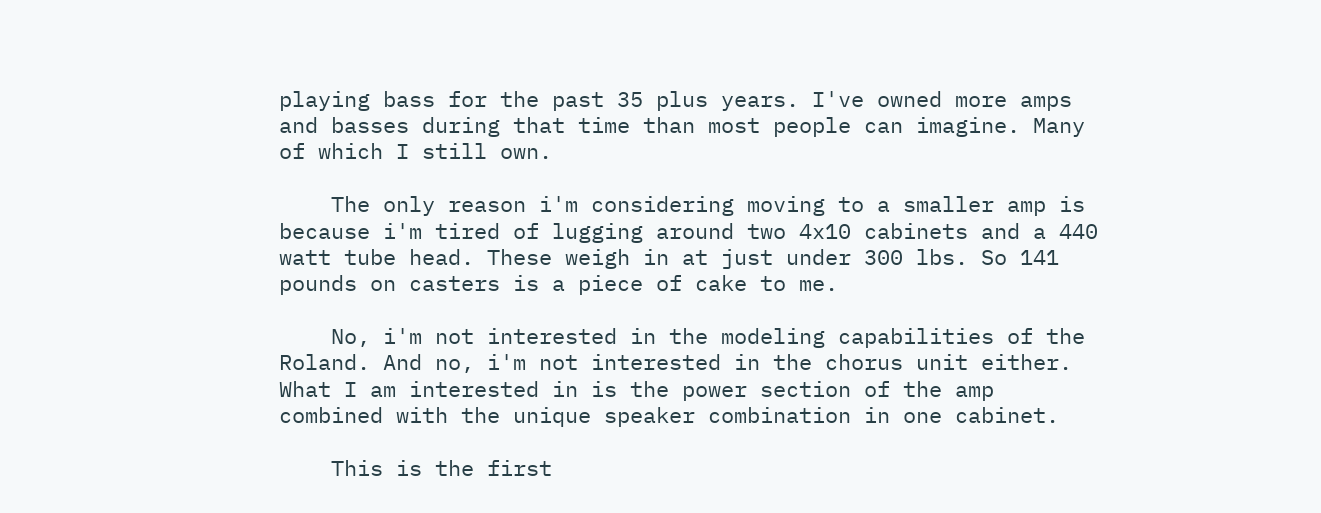playing bass for the past 35 plus years. I've owned more amps and basses during that time than most people can imagine. Many of which I still own.

    The only reason i'm considering moving to a smaller amp is because i'm tired of lugging around two 4x10 cabinets and a 440 watt tube head. These weigh in at just under 300 lbs. So 141 pounds on casters is a piece of cake to me.

    No, i'm not interested in the modeling capabilities of the Roland. And no, i'm not interested in the chorus unit either. What I am interested in is the power section of the amp combined with the unique speaker combination in one cabinet.

    This is the first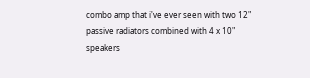combo amp that i've ever seen with two 12" passive radiators combined with 4 x 10" speakers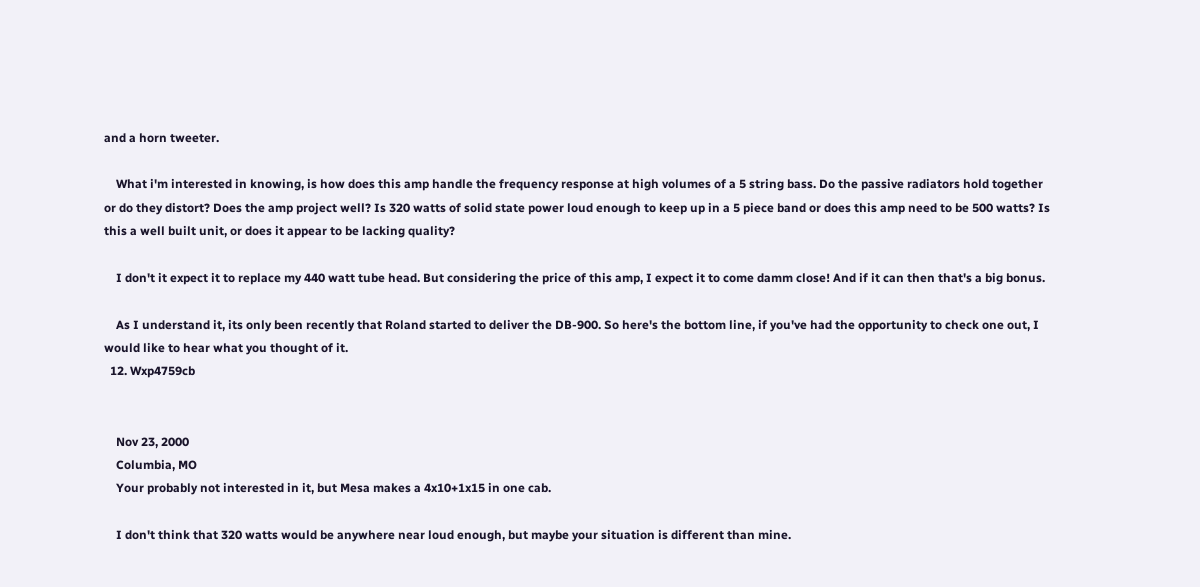and a horn tweeter.

    What i'm interested in knowing, is how does this amp handle the frequency response at high volumes of a 5 string bass. Do the passive radiators hold together or do they distort? Does the amp project well? Is 320 watts of solid state power loud enough to keep up in a 5 piece band or does this amp need to be 500 watts? Is this a well built unit, or does it appear to be lacking quality?

    I don't it expect it to replace my 440 watt tube head. But considering the price of this amp, I expect it to come damm close! And if it can then that's a big bonus.

    As I understand it, its only been recently that Roland started to deliver the DB-900. So here's the bottom line, if you've had the opportunity to check one out, I would like to hear what you thought of it.
  12. Wxp4759cb


    Nov 23, 2000
    Columbia, MO
    Your probably not interested in it, but Mesa makes a 4x10+1x15 in one cab.

    I don't think that 320 watts would be anywhere near loud enough, but maybe your situation is different than mine.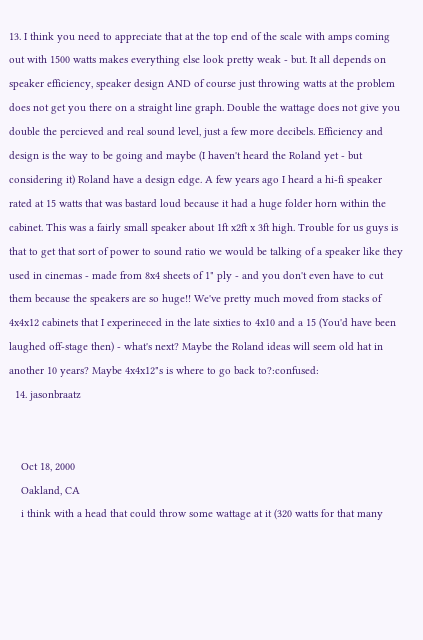13. I think you need to appreciate that at the top end of the scale with amps coming out with 1500 watts makes everything else look pretty weak - but. It all depends on speaker efficiency, speaker design AND of course just throwing watts at the problem does not get you there on a straight line graph. Double the wattage does not give you double the percieved and real sound level, just a few more decibels. Efficiency and design is the way to be going and maybe (I haven't heard the Roland yet - but considering it) Roland have a design edge. A few years ago I heard a hi-fi speaker rated at 15 watts that was bastard loud because it had a huge folder horn within the cabinet. This was a fairly small speaker about 1ft x2ft x 3ft high. Trouble for us guys is that to get that sort of power to sound ratio we would be talking of a speaker like they used in cinemas - made from 8x4 sheets of 1" ply - and you don't even have to cut them because the speakers are so huge!! We've pretty much moved from stacks of 4x4x12 cabinets that I experineced in the late sixties to 4x10 and a 15 (You'd have been laughed off-stage then) - what's next? Maybe the Roland ideas will seem old hat in another 10 years? Maybe 4x4x12"s is where to go back to?:confused:
  14. jasonbraatz


    Oct 18, 2000
    Oakland, CA
    i think with a head that could throw some wattage at it (320 watts for that many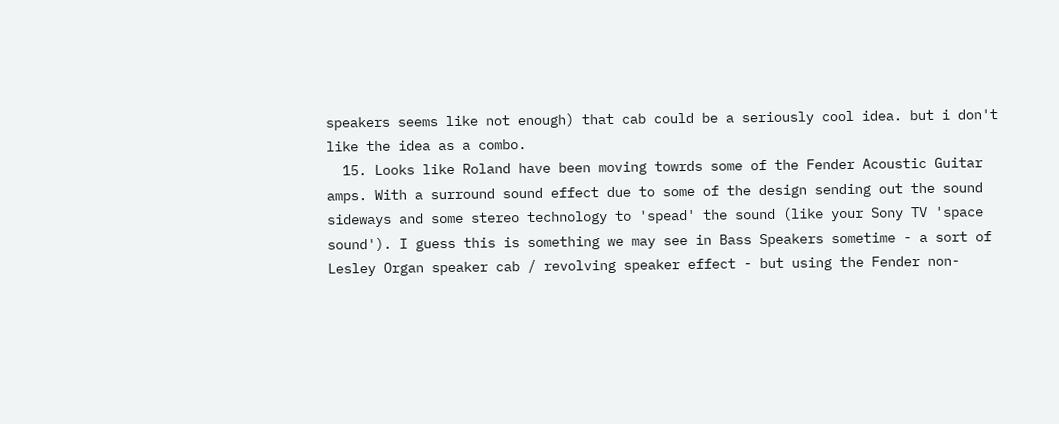speakers seems like not enough) that cab could be a seriously cool idea. but i don't like the idea as a combo.
  15. Looks like Roland have been moving towrds some of the Fender Acoustic Guitar amps. With a surround sound effect due to some of the design sending out the sound sideways and some stereo technology to 'spead' the sound (like your Sony TV 'space sound'). I guess this is something we may see in Bass Speakers sometime - a sort of Lesley Organ speaker cab / revolving speaker effect - but using the Fender non-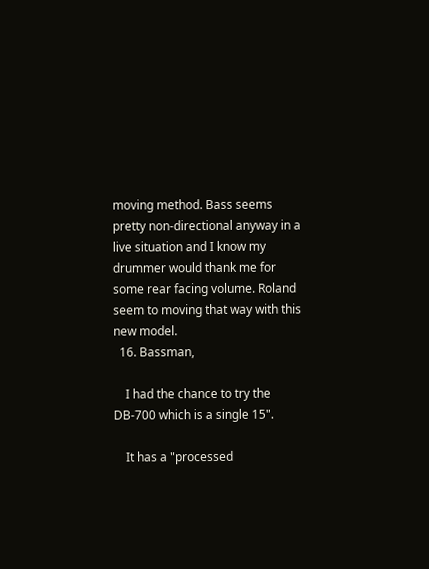moving method. Bass seems pretty non-directional anyway in a live situation and I know my drummer would thank me for some rear facing volume. Roland seem to moving that way with this new model.
  16. Bassman,

    I had the chance to try the DB-700 which is a single 15".

    It has a "processed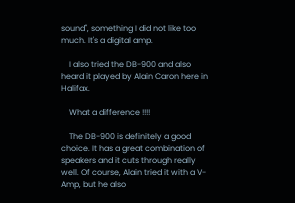sound", something I did not like too much. It's a digital amp.

    I also tried the DB-900 and also heard it played by Alain Caron here in Halifax.

    What a difference !!!!

    The DB-900 is definitely a good choice. It has a great combination of speakers and it cuts through really well. Of course, Alain tried it with a V-Amp, but he also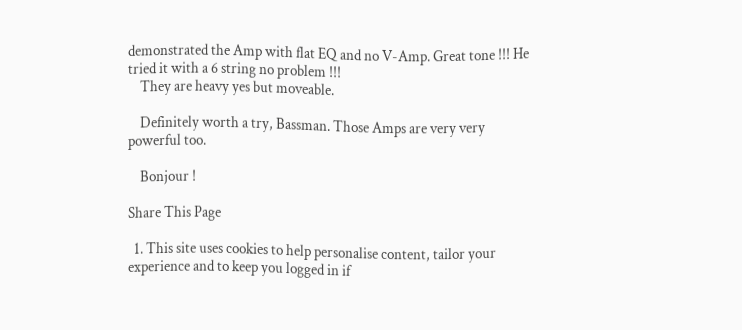demonstrated the Amp with flat EQ and no V-Amp. Great tone !!! He tried it with a 6 string no problem !!!
    They are heavy yes but moveable.

    Definitely worth a try, Bassman. Those Amps are very very powerful too.

    Bonjour !

Share This Page

  1. This site uses cookies to help personalise content, tailor your experience and to keep you logged in if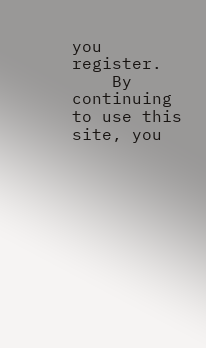you register.
    By continuing to use this site, you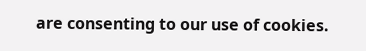are consenting to our use of cookies.